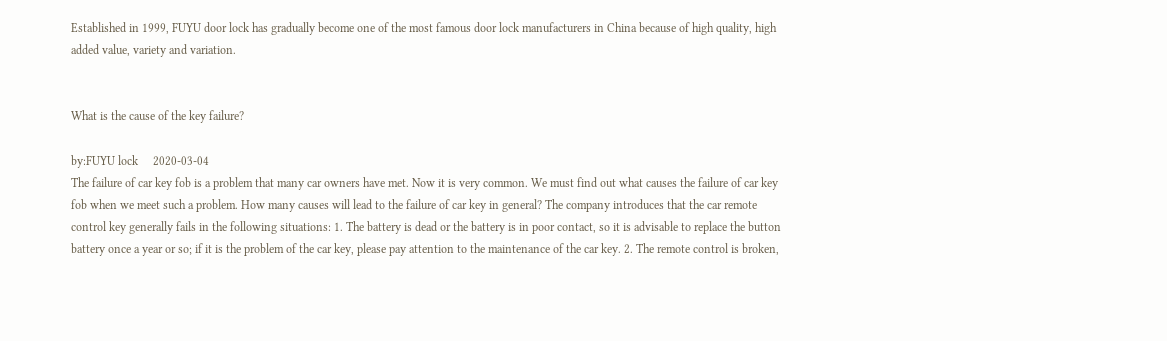Established in 1999, FUYU door lock has gradually become one of the most famous door lock manufacturers in China because of high quality, high added value, variety and variation.


What is the cause of the key failure?

by:FUYU lock     2020-03-04
The failure of car key fob is a problem that many car owners have met. Now it is very common. We must find out what causes the failure of car key fob when we meet such a problem. How many causes will lead to the failure of car key in general? The company introduces that the car remote control key generally fails in the following situations: 1. The battery is dead or the battery is in poor contact, so it is advisable to replace the button battery once a year or so; if it is the problem of the car key, please pay attention to the maintenance of the car key. 2. The remote control is broken,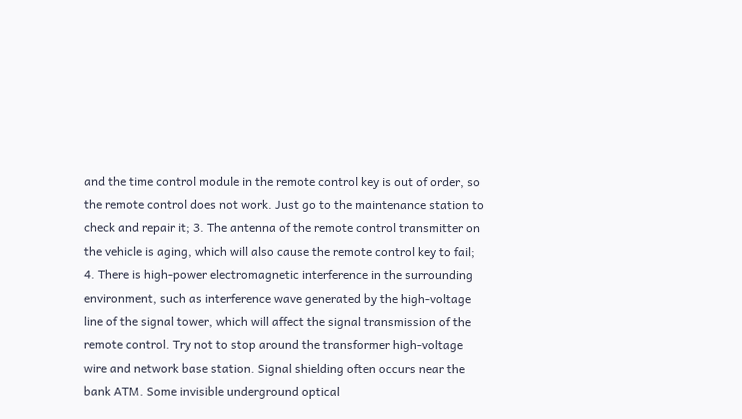and the time control module in the remote control key is out of order, so the remote control does not work. Just go to the maintenance station to check and repair it; 3. The antenna of the remote control transmitter on the vehicle is aging, which will also cause the remote control key to fail; 4. There is high-power electromagnetic interference in the surrounding environment, such as interference wave generated by the high-voltage line of the signal tower, which will affect the signal transmission of the remote control. Try not to stop around the transformer high-voltage wire and network base station. Signal shielding often occurs near the bank ATM. Some invisible underground optical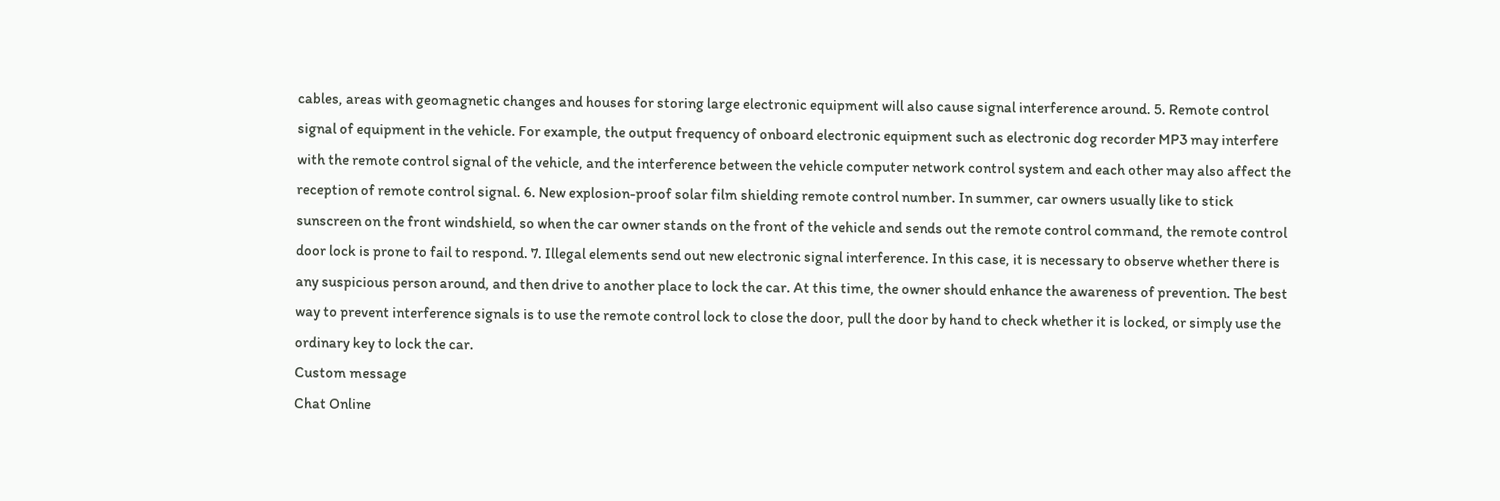cables, areas with geomagnetic changes and houses for storing large electronic equipment will also cause signal interference around. 5. Remote control signal of equipment in the vehicle. For example, the output frequency of onboard electronic equipment such as electronic dog recorder MP3 may interfere with the remote control signal of the vehicle, and the interference between the vehicle computer network control system and each other may also affect the reception of remote control signal. 6. New explosion-proof solar film shielding remote control number. In summer, car owners usually like to stick sunscreen on the front windshield, so when the car owner stands on the front of the vehicle and sends out the remote control command, the remote control door lock is prone to fail to respond. 7. Illegal elements send out new electronic signal interference. In this case, it is necessary to observe whether there is any suspicious person around, and then drive to another place to lock the car. At this time, the owner should enhance the awareness of prevention. The best way to prevent interference signals is to use the remote control lock to close the door, pull the door by hand to check whether it is locked, or simply use the ordinary key to lock the car.
Custom message
Chat Online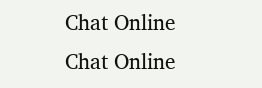Chat Online
Chat Online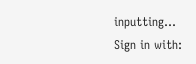inputting...
Sign in with: